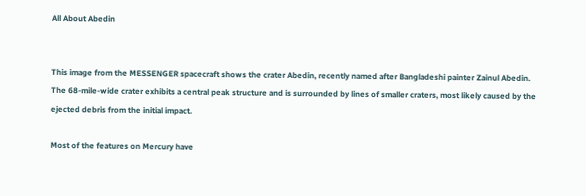All About Abedin


This image from the MESSENGER spacecraft shows the crater Abedin, recently named after Bangladeshi painter Zainul Abedin. The 68-mile-wide crater exhibits a central peak structure and is surrounded by lines of smaller craters, most likely caused by the ejected debris from the initial impact.

Most of the features on Mercury have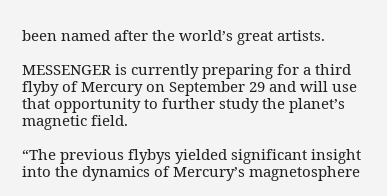been named after the world’s great artists.

MESSENGER is currently preparing for a third flyby of Mercury on September 29 and will use that opportunity to further study the planet’s magnetic field.

“The previous flybys yielded significant insight into the dynamics of Mercury’s magnetosphere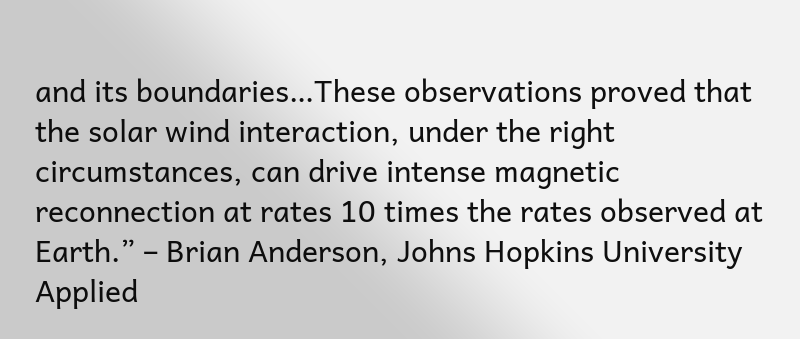and its boundaries…These observations proved that the solar wind interaction, under the right circumstances, can drive intense magnetic reconnection at rates 10 times the rates observed at Earth.” – Brian Anderson, Johns Hopkins University Applied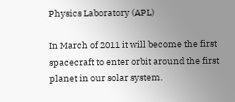Physics Laboratory (APL)

In March of 2011 it will become the first spacecraft to enter orbit around the first planet in our solar system.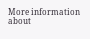More information about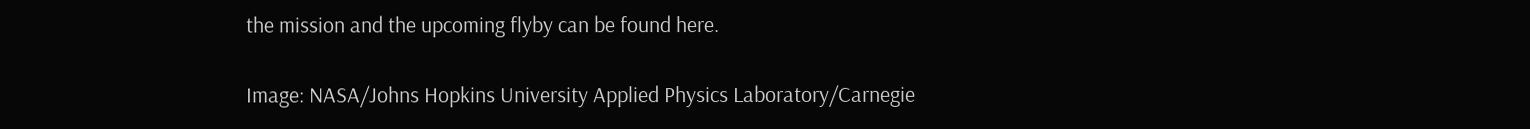the mission and the upcoming flyby can be found here.

Image: NASA/Johns Hopkins University Applied Physics Laboratory/Carnegie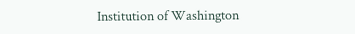Institution of Washington